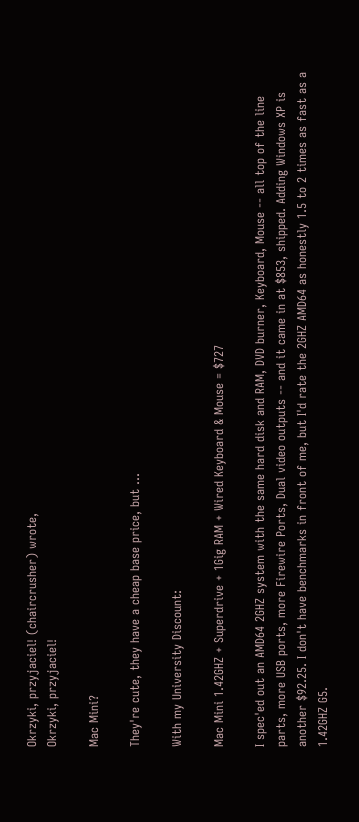Okrzyki, przyjaciel! (chaircrusher) wrote,
Okrzyki, przyjaciel!

Mac Mini?

They're cute, they have a cheap base price, but ...

With my University Discount:

Mac Mini 1.42GHZ + Superdrive + 1Gig RAM + Wired Keyboard & Mouse = $727

I spec'ed out an AMD64 2GHZ system with the same hard disk and RAM, DVD burner, Keyboard, Mouse -- all top of the line parts, more USB ports, more Firewire Ports, Dual video outputs -- and it came in at $853, shipped. Adding Windows XP is another $92.25. I don't have benchmarks in front of me, but I'd rate the 2GHZ AMD64 as honestly 1.5 to 2 times as fast as a 1.42GHZ G5.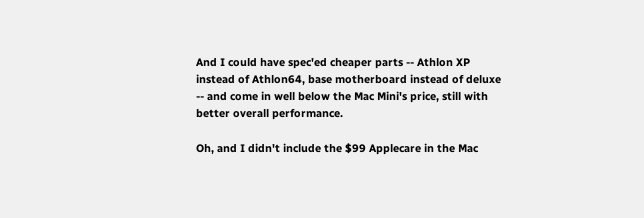And I could have spec'ed cheaper parts -- Athlon XP instead of Athlon64, base motherboard instead of deluxe -- and come in well below the Mac Mini's price, still with better overall performance.

Oh, and I didn't include the $99 Applecare in the Mac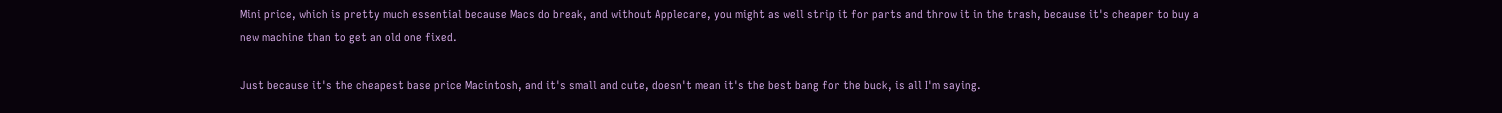Mini price, which is pretty much essential because Macs do break, and without Applecare, you might as well strip it for parts and throw it in the trash, because it's cheaper to buy a new machine than to get an old one fixed.

Just because it's the cheapest base price Macintosh, and it's small and cute, doesn't mean it's the best bang for the buck, is all I'm saying.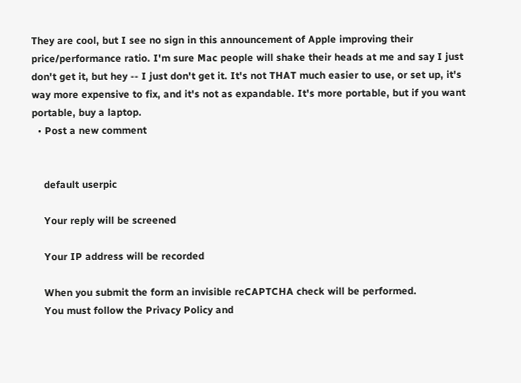They are cool, but I see no sign in this announcement of Apple improving their price/performance ratio. I'm sure Mac people will shake their heads at me and say I just don't get it, but hey -- I just don't get it. It's not THAT much easier to use, or set up, it's way more expensive to fix, and it's not as expandable. It's more portable, but if you want portable, buy a laptop.
  • Post a new comment


    default userpic

    Your reply will be screened

    Your IP address will be recorded

    When you submit the form an invisible reCAPTCHA check will be performed.
    You must follow the Privacy Policy and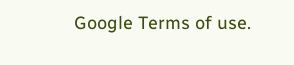Google Terms of use.